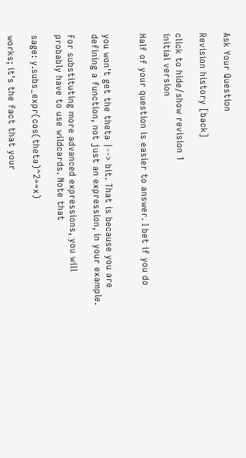Ask Your Question

Revision history [back]

click to hide/show revision 1
initial version

Half of your question is easier to answer. I bet if you do


you won't get the theta |--> bit. That is because you are defining a function, not just an expression, in your example.

For substituting more advanced expressions, you will probably have to use wildcards. Note that

sage: y.subs_expr(cos(theta)^2==x)

works; it's the fact that your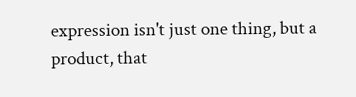expression isn't just one thing, but a product, that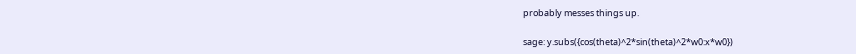probably messes things up.

sage: y.subs({cos(theta)^2*sin(theta)^2*w0:x*w0})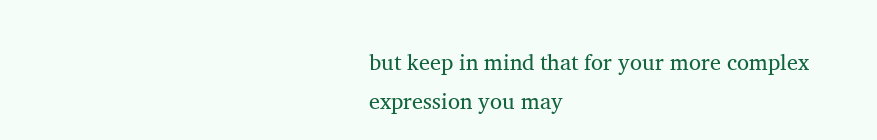but keep in mind that for your more complex expression you may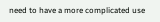need to have a more complicated use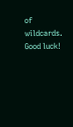of wildcards. Good luck!